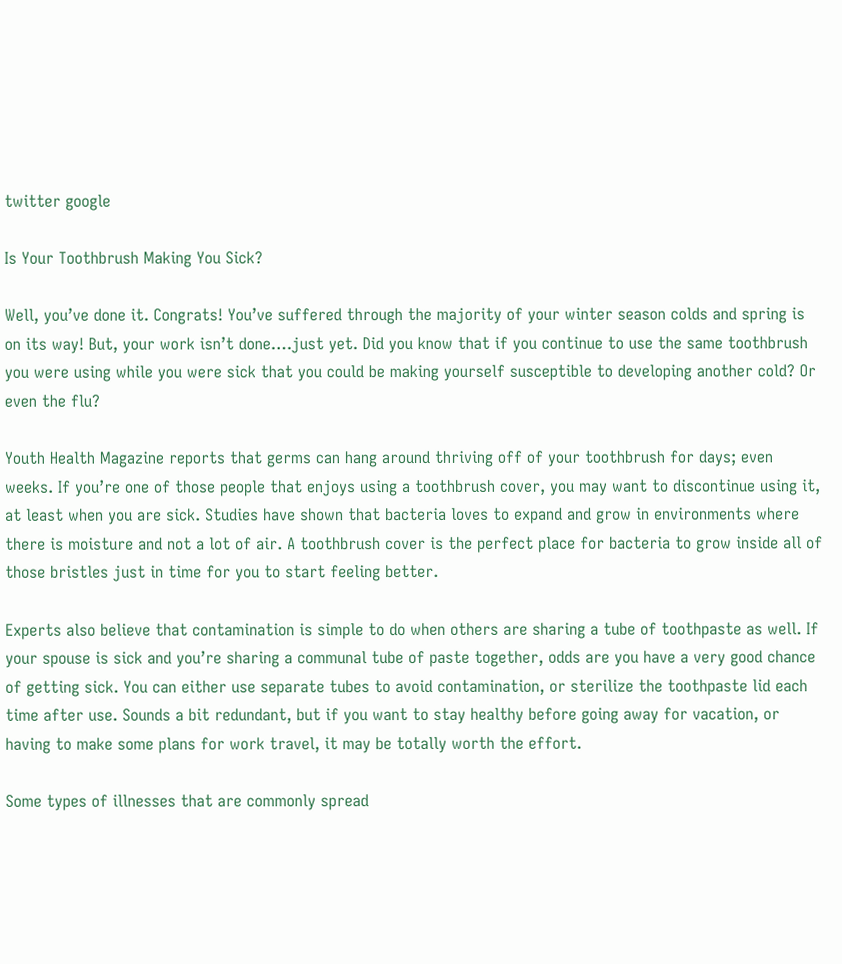twitter google

Is Your Toothbrush Making You Sick?

Well, you’ve done it. Congrats! You’ve suffered through the majority of your winter season colds and spring is on its way! But, your work isn’t done….just yet. Did you know that if you continue to use the same toothbrush you were using while you were sick that you could be making yourself susceptible to developing another cold? Or even the flu?

Youth Health Magazine reports that germs can hang around thriving off of your toothbrush for days; even weeks. If you’re one of those people that enjoys using a toothbrush cover, you may want to discontinue using it, at least when you are sick. Studies have shown that bacteria loves to expand and grow in environments where there is moisture and not a lot of air. A toothbrush cover is the perfect place for bacteria to grow inside all of those bristles just in time for you to start feeling better.

Experts also believe that contamination is simple to do when others are sharing a tube of toothpaste as well. If your spouse is sick and you’re sharing a communal tube of paste together, odds are you have a very good chance of getting sick. You can either use separate tubes to avoid contamination, or sterilize the toothpaste lid each time after use. Sounds a bit redundant, but if you want to stay healthy before going away for vacation, or having to make some plans for work travel, it may be totally worth the effort.

Some types of illnesses that are commonly spread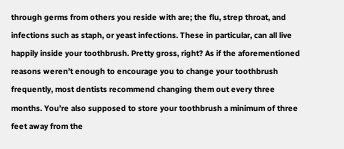through germs from others you reside with are; the flu, strep throat, and infections such as staph, or yeast infections. These in particular, can all live happily inside your toothbrush. Pretty gross, right? As if the aforementioned reasons weren’t enough to encourage you to change your toothbrush frequently, most dentists recommend changing them out every three months. You’re also supposed to store your toothbrush a minimum of three feet away from the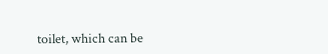toilet, which can be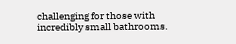challenging for those with incredibly small bathrooms.